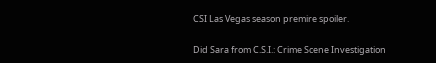CSI Las Vegas season premire spoiler.

Did Sara from C.S.I.: Crime Scene Investigation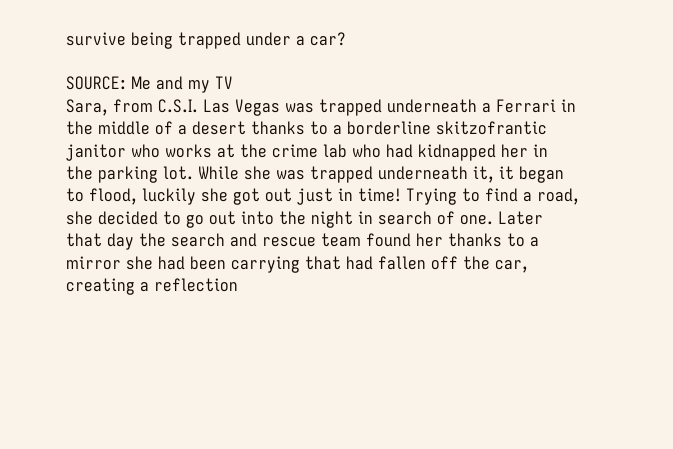survive being trapped under a car?

SOURCE: Me and my TV
Sara, from C.S.I. Las Vegas was trapped underneath a Ferrari in the middle of a desert thanks to a borderline skitzofrantic janitor who works at the crime lab who had kidnapped her in the parking lot. While she was trapped underneath it, it began to flood, luckily she got out just in time! Trying to find a road, she decided to go out into the night in search of one. Later that day the search and rescue team found her thanks to a mirror she had been carrying that had fallen off the car, creating a reflection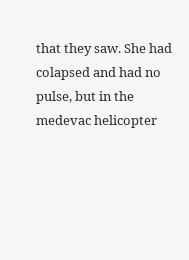that they saw. She had colapsed and had no pulse, but in the medevac helicopter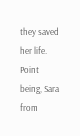they saved her life. Point being, Sara from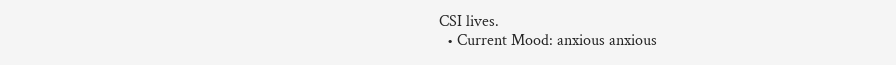CSI lives.
  • Current Mood: anxious anxious